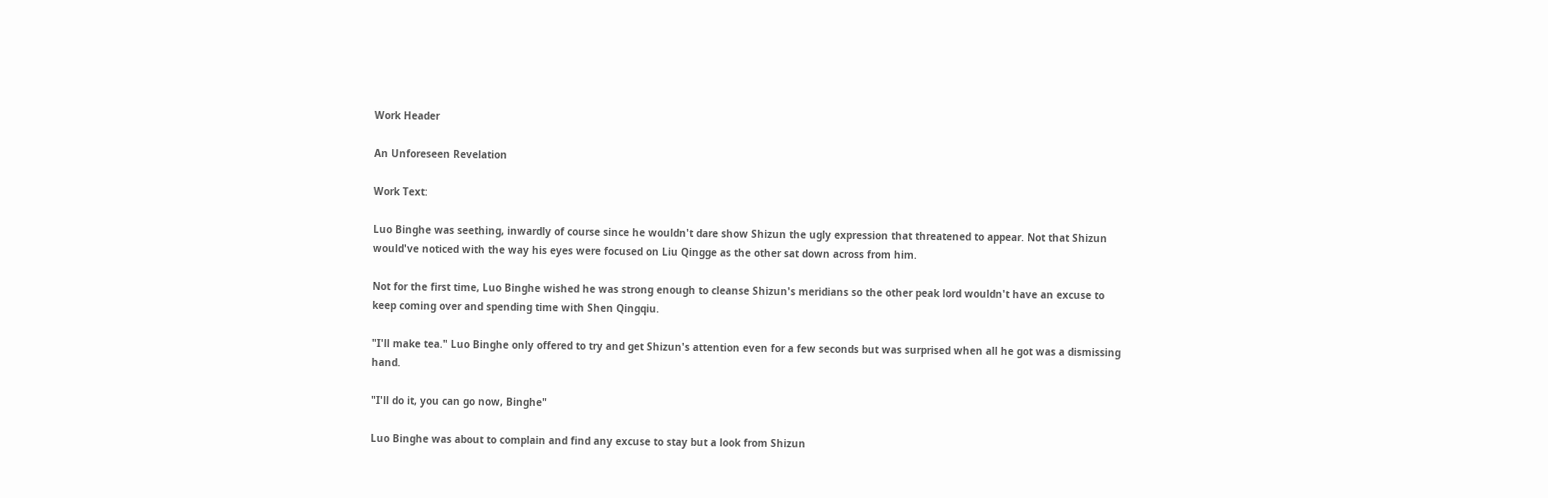Work Header

An Unforeseen Revelation

Work Text:

Luo Binghe was seething, inwardly of course since he wouldn't dare show Shizun the ugly expression that threatened to appear. Not that Shizun would've noticed with the way his eyes were focused on Liu Qingge as the other sat down across from him.

Not for the first time, Luo Binghe wished he was strong enough to cleanse Shizun's meridians so the other peak lord wouldn't have an excuse to keep coming over and spending time with Shen Qingqiu.

"I'll make tea." Luo Binghe only offered to try and get Shizun's attention even for a few seconds but was surprised when all he got was a dismissing hand.

"I'll do it, you can go now, Binghe"

Luo Binghe was about to complain and find any excuse to stay but a look from Shizun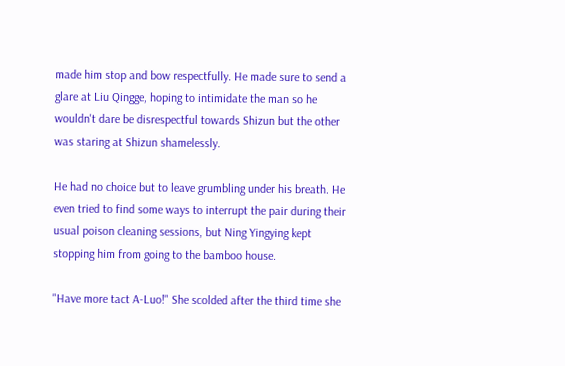made him stop and bow respectfully. He made sure to send a glare at Liu Qingge, hoping to intimidate the man so he wouldn't dare be disrespectful towards Shizun but the other was staring at Shizun shamelessly.

He had no choice but to leave grumbling under his breath. He even tried to find some ways to interrupt the pair during their usual poison cleaning sessions, but Ning Yingying kept stopping him from going to the bamboo house.

"Have more tact A-Luo!" She scolded after the third time she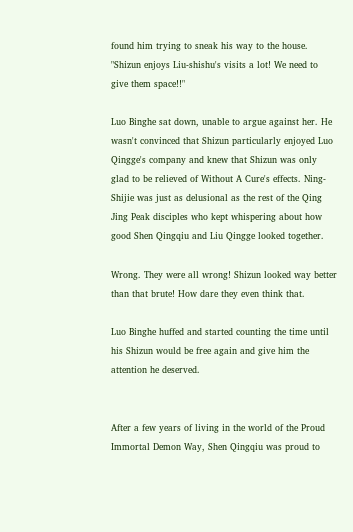found him trying to sneak his way to the house. "Shizun enjoys Liu-shishu's visits a lot! We need to give them space!!"

Luo Binghe sat down, unable to argue against her. He wasn't convinced that Shizun particularly enjoyed Luo Qingge's company and knew that Shizun was only glad to be relieved of Without A Cure's effects. Ning-Shijie was just as delusional as the rest of the Qing Jing Peak disciples who kept whispering about how good Shen Qingqiu and Liu Qingge looked together.

Wrong. They were all wrong! Shizun looked way better than that brute! How dare they even think that.

Luo Binghe huffed and started counting the time until his Shizun would be free again and give him the attention he deserved.


After a few years of living in the world of the Proud Immortal Demon Way, Shen Qingqiu was proud to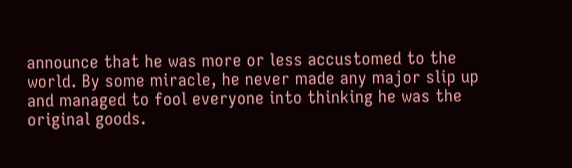announce that he was more or less accustomed to the world. By some miracle, he never made any major slip up and managed to fool everyone into thinking he was the original goods.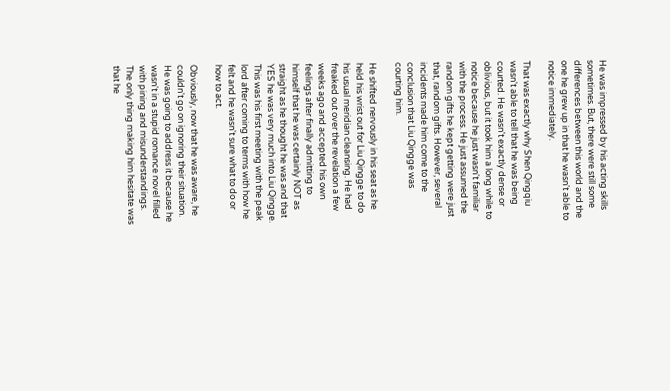He was impressed by his acting skills sometimes. But, there were still some differences between this world and the one he grew up in that he wasn't able to notice immediately.

That was exactly why Shen Qingqiu wasn't able to tell that he was being courted. He wasn't exactly dense or oblivious, but it took him a long while to notice because he just wasn't familiar with the process. He just assumed the random gifts he kept getting were just that, random gifts. However, several incidents made him come to the conclusion that Liu Qingge was courting him.

He shifted nervously in his seat as he held his wrist out for Liu Qingge to do his usual meridian cleansing. He had freaked out over the revelation a few weeks ago and accepted his own feelings after finally admitting to himself that he was certainly NOT as straight as he thought he was and that YES he was very much into Liu Qingge. This was his first meeting with the peak lord after coming to terms with how he felt and he wasn't sure what to do or how to act.

Obviously, now that he was aware, he couldn't go on ignoring their situation. He was going to address it because he wasn't in a stupid romance novel filled with pining and misunderstandings. The only thing making him hesitate was that he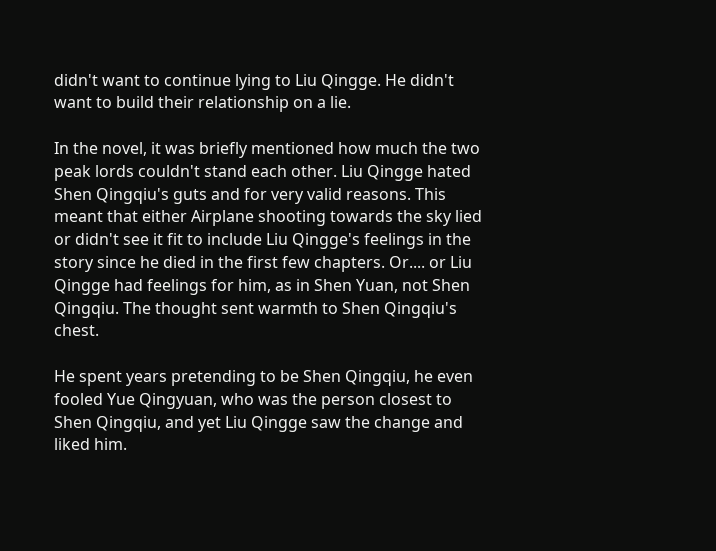didn't want to continue lying to Liu Qingge. He didn't want to build their relationship on a lie.

In the novel, it was briefly mentioned how much the two peak lords couldn't stand each other. Liu Qingge hated Shen Qingqiu's guts and for very valid reasons. This meant that either Airplane shooting towards the sky lied or didn't see it fit to include Liu Qingge's feelings in the story since he died in the first few chapters. Or.... or Liu Qingge had feelings for him, as in Shen Yuan, not Shen Qingqiu. The thought sent warmth to Shen Qingqiu's chest.

He spent years pretending to be Shen Qingqiu, he even fooled Yue Qingyuan, who was the person closest to Shen Qingqiu, and yet Liu Qingge saw the change and liked him.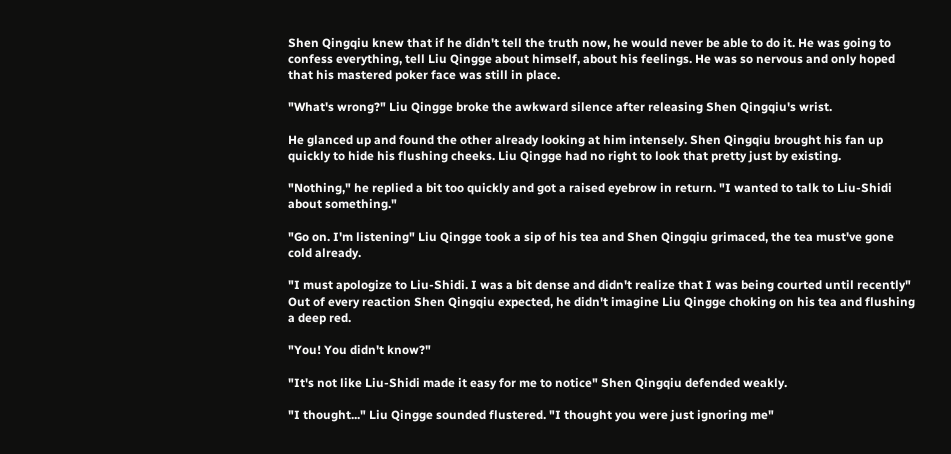Shen Qingqiu knew that if he didn't tell the truth now, he would never be able to do it. He was going to confess everything, tell Liu Qingge about himself, about his feelings. He was so nervous and only hoped that his mastered poker face was still in place.

"What's wrong?" Liu Qingge broke the awkward silence after releasing Shen Qingqiu's wrist.

He glanced up and found the other already looking at him intensely. Shen Qingqiu brought his fan up quickly to hide his flushing cheeks. Liu Qingge had no right to look that pretty just by existing.

"Nothing," he replied a bit too quickly and got a raised eyebrow in return. "I wanted to talk to Liu-Shidi about something."

"Go on. I'm listening" Liu Qingge took a sip of his tea and Shen Qingqiu grimaced, the tea must've gone cold already.

"I must apologize to Liu-Shidi. I was a bit dense and didn't realize that I was being courted until recently" Out of every reaction Shen Qingqiu expected, he didn't imagine Liu Qingge choking on his tea and flushing a deep red.

"You! You didn't know?"

"It's not like Liu-Shidi made it easy for me to notice" Shen Qingqiu defended weakly.

"I thought..." Liu Qingge sounded flustered. "I thought you were just ignoring me"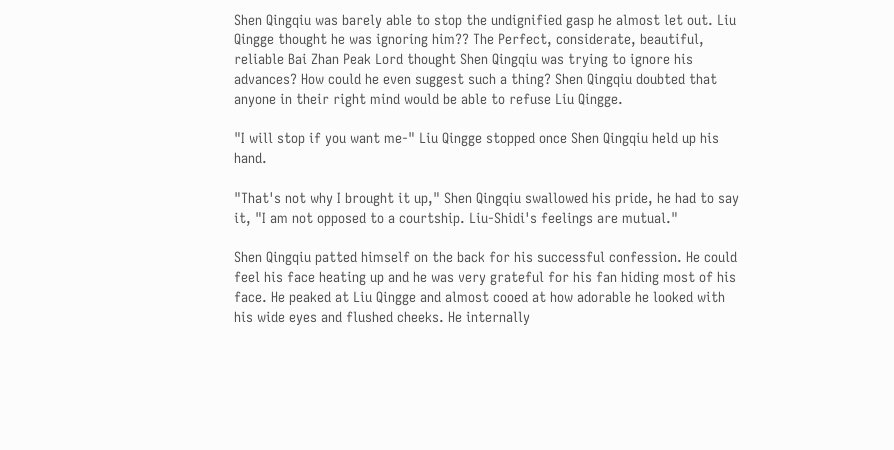Shen Qingqiu was barely able to stop the undignified gasp he almost let out. Liu Qingge thought he was ignoring him?? The Perfect, considerate, beautiful, reliable Bai Zhan Peak Lord thought Shen Qingqiu was trying to ignore his advances? How could he even suggest such a thing? Shen Qingqiu doubted that anyone in their right mind would be able to refuse Liu Qingge.

"I will stop if you want me-" Liu Qingge stopped once Shen Qingqiu held up his hand.

"That's not why I brought it up," Shen Qingqiu swallowed his pride, he had to say it, "I am not opposed to a courtship. Liu-Shidi's feelings are mutual."

Shen Qingqiu patted himself on the back for his successful confession. He could feel his face heating up and he was very grateful for his fan hiding most of his face. He peaked at Liu Qingge and almost cooed at how adorable he looked with his wide eyes and flushed cheeks. He internally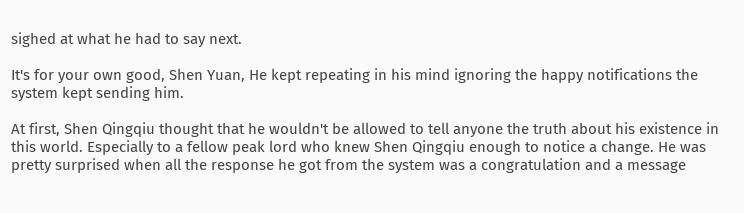sighed at what he had to say next.

It's for your own good, Shen Yuan, He kept repeating in his mind ignoring the happy notifications the system kept sending him.

At first, Shen Qingqiu thought that he wouldn't be allowed to tell anyone the truth about his existence in this world. Especially to a fellow peak lord who knew Shen Qingqiu enough to notice a change. He was pretty surprised when all the response he got from the system was a congratulation and a message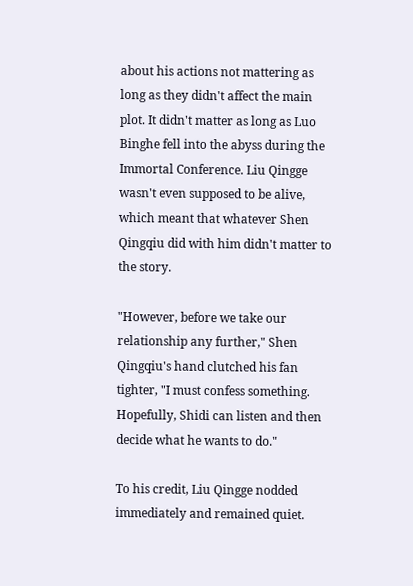about his actions not mattering as long as they didn't affect the main plot. It didn't matter as long as Luo Binghe fell into the abyss during the Immortal Conference. Liu Qingge wasn't even supposed to be alive, which meant that whatever Shen Qingqiu did with him didn't matter to the story.

"However, before we take our relationship any further," Shen Qingqiu's hand clutched his fan tighter, "I must confess something. Hopefully, Shidi can listen and then decide what he wants to do."

To his credit, Liu Qingge nodded immediately and remained quiet.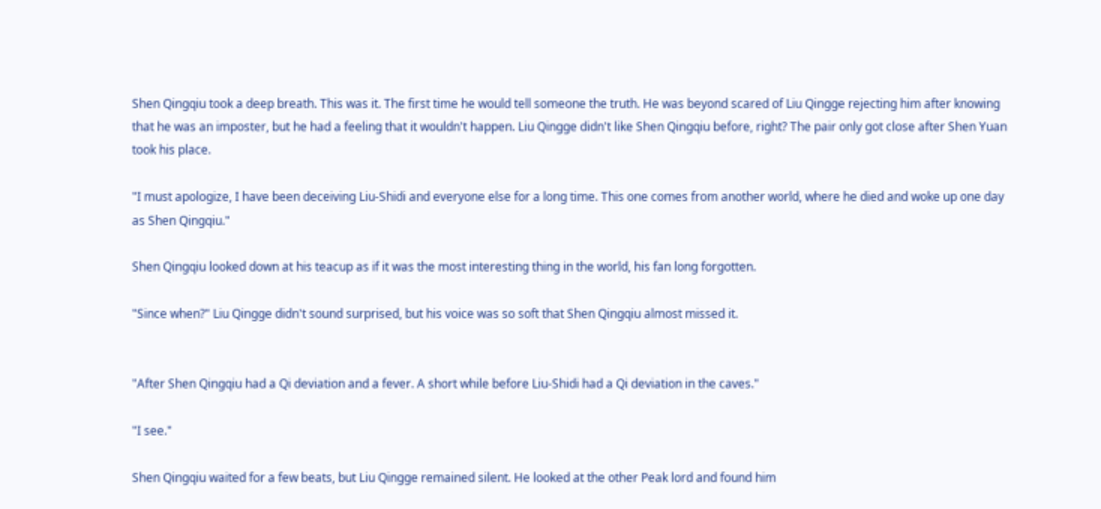Shen Qingqiu took a deep breath. This was it. The first time he would tell someone the truth. He was beyond scared of Liu Qingge rejecting him after knowing that he was an imposter, but he had a feeling that it wouldn't happen. Liu Qingge didn't like Shen Qingqiu before, right? The pair only got close after Shen Yuan took his place.

"I must apologize, I have been deceiving Liu-Shidi and everyone else for a long time. This one comes from another world, where he died and woke up one day as Shen Qingqiu."

Shen Qingqiu looked down at his teacup as if it was the most interesting thing in the world, his fan long forgotten.

"Since when?" Liu Qingge didn't sound surprised, but his voice was so soft that Shen Qingqiu almost missed it.


"After Shen Qingqiu had a Qi deviation and a fever. A short while before Liu-Shidi had a Qi deviation in the caves."

"I see."

Shen Qingqiu waited for a few beats, but Liu Qingge remained silent. He looked at the other Peak lord and found him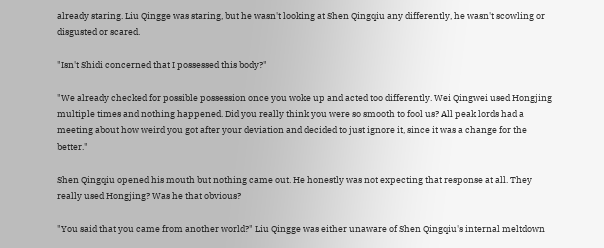already staring. Liu Qingge was staring, but he wasn't looking at Shen Qingqiu any differently, he wasn't scowling or disgusted or scared.

"Isn't Shidi concerned that I possessed this body?"

"We already checked for possible possession once you woke up and acted too differently. Wei Qingwei used Hongjing multiple times and nothing happened. Did you really think you were so smooth to fool us? All peak lords had a meeting about how weird you got after your deviation and decided to just ignore it, since it was a change for the better."

Shen Qingqiu opened his mouth but nothing came out. He honestly was not expecting that response at all. They really used Hongjing? Was he that obvious?

"You said that you came from another world?" Liu Qingge was either unaware of Shen Qingqiu's internal meltdown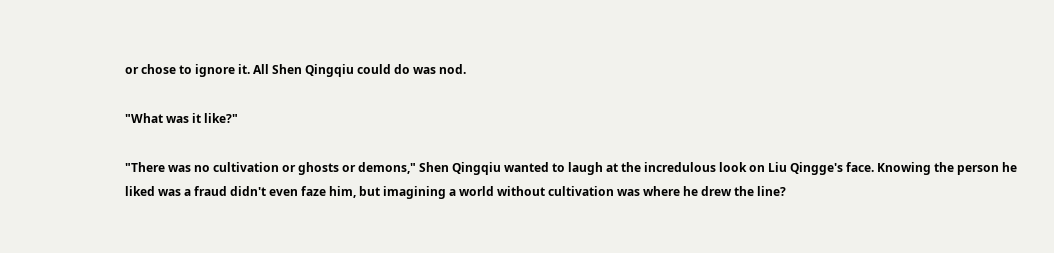or chose to ignore it. All Shen Qingqiu could do was nod.

"What was it like?"

"There was no cultivation or ghosts or demons," Shen Qingqiu wanted to laugh at the incredulous look on Liu Qingge's face. Knowing the person he liked was a fraud didn't even faze him, but imagining a world without cultivation was where he drew the line?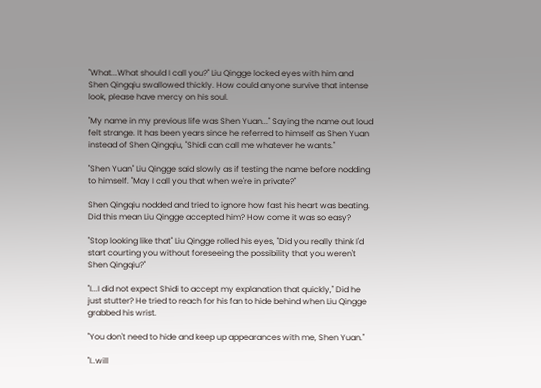"What...What should I call you?" Liu Qingge locked eyes with him and Shen Qingqiu swallowed thickly. How could anyone survive that intense look, please have mercy on his soul.

"My name in my previous life was Shen Yuan..." Saying the name out loud felt strange. It has been years since he referred to himself as Shen Yuan instead of Shen Qingqiu, "Shidi can call me whatever he wants."

"Shen Yuan" Liu Qingge said slowly as if testing the name before nodding to himself. "May I call you that when we're in private?"

Shen Qingqiu nodded and tried to ignore how fast his heart was beating. Did this mean Liu Qingge accepted him? How come it was so easy?

"Stop looking like that" Liu Qingge rolled his eyes, "Did you really think I'd start courting you without foreseeing the possibility that you weren't Shen Qingqiu?"

"I...I did not expect Shidi to accept my explanation that quickly," Did he just stutter? He tried to reach for his fan to hide behind when Liu Qingge grabbed his wrist.

"You don't need to hide and keep up appearances with me, Shen Yuan."

"I..will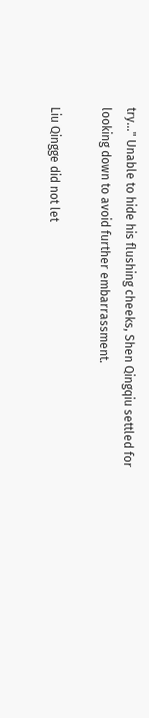try..." Unable to hide his flushing cheeks, Shen Qingqiu settled for looking down to avoid further embarrassment.

Liu Qingge did not let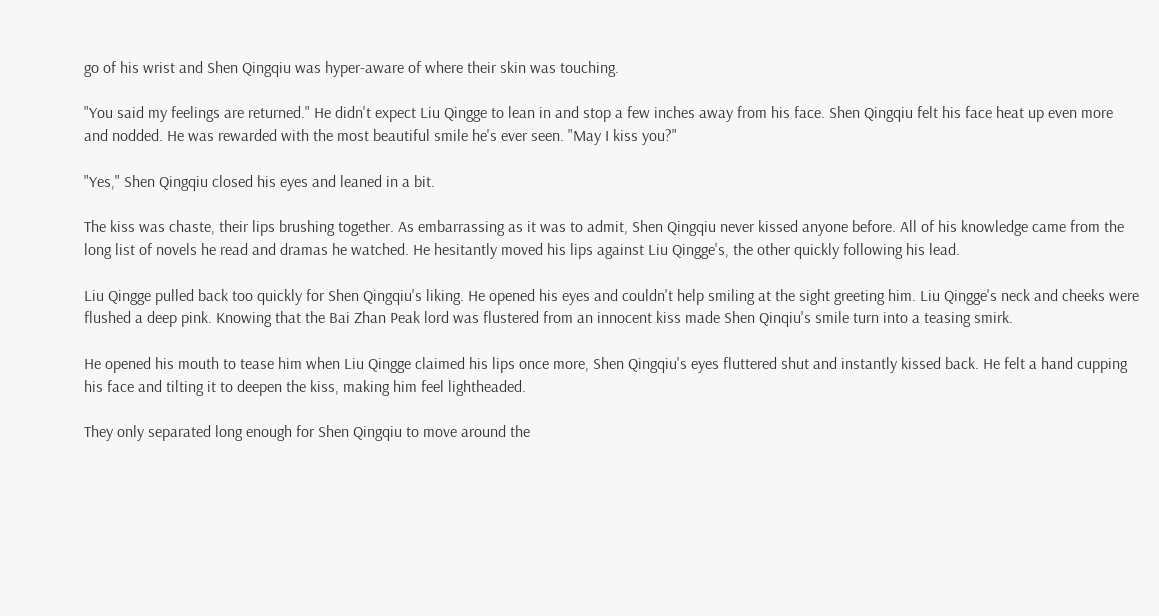go of his wrist and Shen Qingqiu was hyper-aware of where their skin was touching.

"You said my feelings are returned." He didn't expect Liu Qingge to lean in and stop a few inches away from his face. Shen Qingqiu felt his face heat up even more and nodded. He was rewarded with the most beautiful smile he's ever seen. "May I kiss you?"

"Yes," Shen Qingqiu closed his eyes and leaned in a bit.

The kiss was chaste, their lips brushing together. As embarrassing as it was to admit, Shen Qingqiu never kissed anyone before. All of his knowledge came from the long list of novels he read and dramas he watched. He hesitantly moved his lips against Liu Qingge's, the other quickly following his lead.

Liu Qingge pulled back too quickly for Shen Qingqiu's liking. He opened his eyes and couldn't help smiling at the sight greeting him. Liu Qingge's neck and cheeks were flushed a deep pink. Knowing that the Bai Zhan Peak lord was flustered from an innocent kiss made Shen Qinqiu's smile turn into a teasing smirk.

He opened his mouth to tease him when Liu Qingge claimed his lips once more, Shen Qingqiu's eyes fluttered shut and instantly kissed back. He felt a hand cupping his face and tilting it to deepen the kiss, making him feel lightheaded.

They only separated long enough for Shen Qingqiu to move around the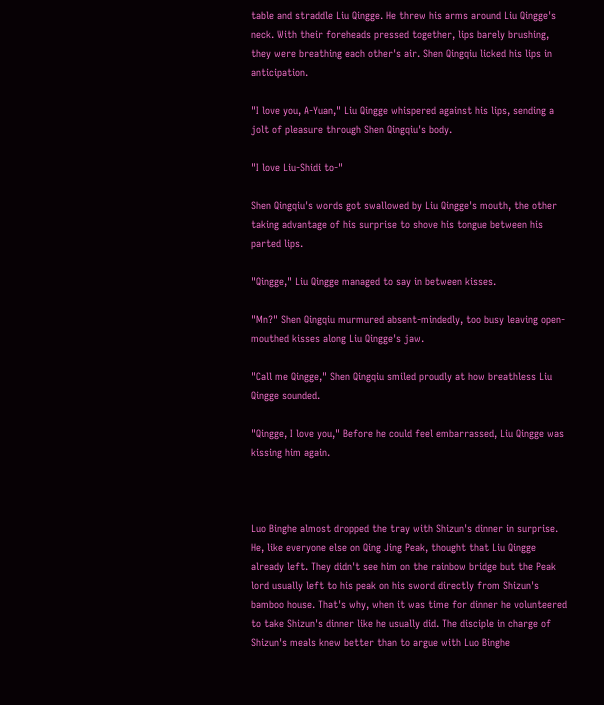table and straddle Liu Qingge. He threw his arms around Liu Qingge's neck. With their foreheads pressed together, lips barely brushing, they were breathing each other's air. Shen Qingqiu licked his lips in anticipation.

"I love you, A-Yuan," Liu Qingge whispered against his lips, sending a jolt of pleasure through Shen Qingqiu's body.

"I love Liu-Shidi to-"

Shen Qingqiu's words got swallowed by Liu Qingge's mouth, the other taking advantage of his surprise to shove his tongue between his parted lips.

"Qingge," Liu Qingge managed to say in between kisses.

"Mn?" Shen Qingqiu murmured absent-mindedly, too busy leaving open-mouthed kisses along Liu Qingge's jaw.

"Call me Qingge," Shen Qingqiu smiled proudly at how breathless Liu Qingge sounded.

"Qingge, I love you," Before he could feel embarrassed, Liu Qingge was kissing him again.



Luo Binghe almost dropped the tray with Shizun's dinner in surprise. He, like everyone else on Qing Jing Peak, thought that Liu Qingge already left. They didn't see him on the rainbow bridge but the Peak lord usually left to his peak on his sword directly from Shizun's bamboo house. That's why, when it was time for dinner he volunteered to take Shizun's dinner like he usually did. The disciple in charge of Shizun's meals knew better than to argue with Luo Binghe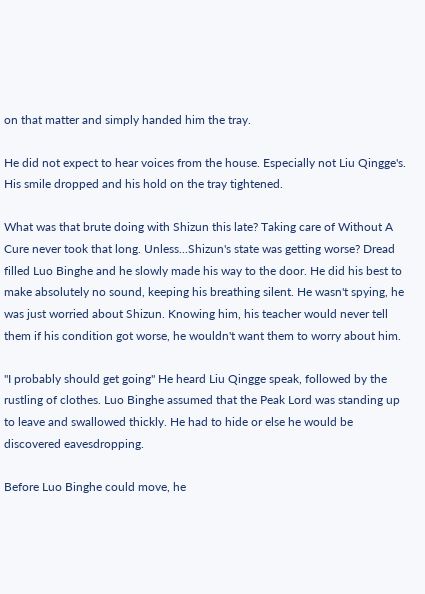on that matter and simply handed him the tray.

He did not expect to hear voices from the house. Especially not Liu Qingge's. His smile dropped and his hold on the tray tightened.

What was that brute doing with Shizun this late? Taking care of Without A Cure never took that long. Unless...Shizun's state was getting worse? Dread filled Luo Binghe and he slowly made his way to the door. He did his best to make absolutely no sound, keeping his breathing silent. He wasn't spying, he was just worried about Shizun. Knowing him, his teacher would never tell them if his condition got worse, he wouldn't want them to worry about him.

"I probably should get going" He heard Liu Qingge speak, followed by the rustling of clothes. Luo Binghe assumed that the Peak Lord was standing up to leave and swallowed thickly. He had to hide or else he would be discovered eavesdropping.

Before Luo Binghe could move, he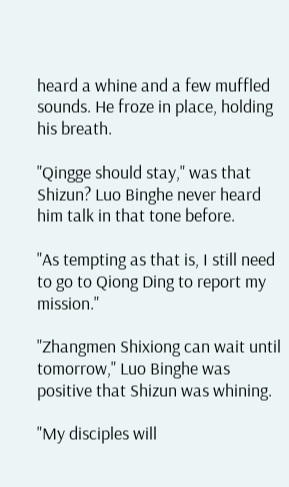heard a whine and a few muffled sounds. He froze in place, holding his breath.

"Qingge should stay," was that Shizun? Luo Binghe never heard him talk in that tone before.

"As tempting as that is, I still need to go to Qiong Ding to report my mission."

"Zhangmen Shixiong can wait until tomorrow," Luo Binghe was positive that Shizun was whining.

"My disciples will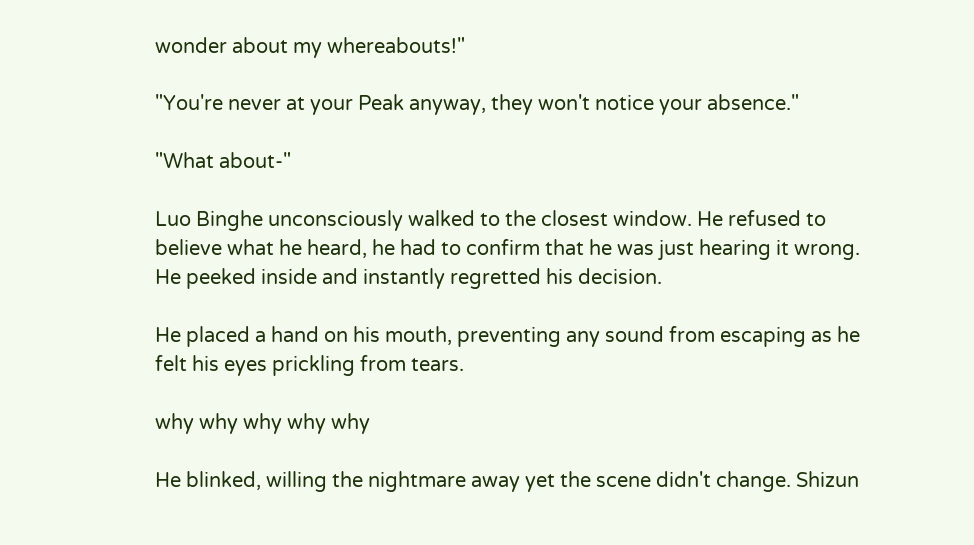wonder about my whereabouts!"

"You're never at your Peak anyway, they won't notice your absence."

"What about-"

Luo Binghe unconsciously walked to the closest window. He refused to believe what he heard, he had to confirm that he was just hearing it wrong. He peeked inside and instantly regretted his decision.

He placed a hand on his mouth, preventing any sound from escaping as he felt his eyes prickling from tears.

why why why why why

He blinked, willing the nightmare away yet the scene didn't change. Shizun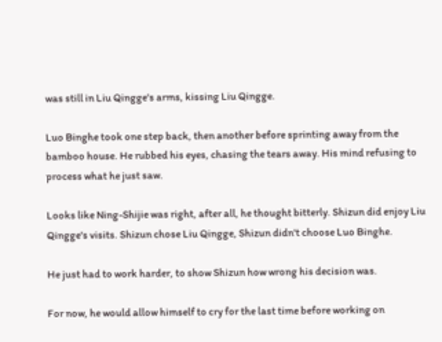was still in Liu Qingge's arms, kissing Liu Qingge.

Luo Binghe took one step back, then another before sprinting away from the bamboo house. He rubbed his eyes, chasing the tears away. His mind refusing to process what he just saw.

Looks like Ning-Shijie was right, after all, he thought bitterly. Shizun did enjoy Liu Qingge's visits. Shizun chose Liu Qingge, Shizun didn't choose Luo Binghe.

He just had to work harder, to show Shizun how wrong his decision was.

For now, he would allow himself to cry for the last time before working on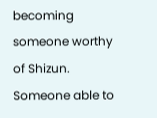becoming someone worthy of Shizun. Someone able to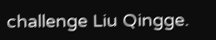challenge Liu Qingge.